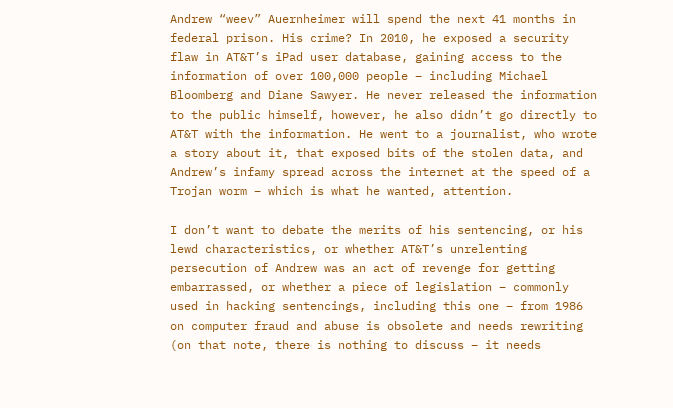Andrew “weev” Auernheimer will spend the next 41 months in federal prison. His crime? In 2010, he exposed a security flaw in AT&T’s iPad user database, gaining access to the information of over 100,000 people – including Michael Bloomberg and Diane Sawyer. He never released the information to the public himself, however, he also didn’t go directly to AT&T with the information. He went to a journalist, who wrote a story about it, that exposed bits of the stolen data, and Andrew’s infamy spread across the internet at the speed of a Trojan worm – which is what he wanted, attention.

I don’t want to debate the merits of his sentencing, or his lewd characteristics, or whether AT&T’s unrelenting persecution of Andrew was an act of revenge for getting embarrassed, or whether a piece of legislation – commonly used in hacking sentencings, including this one – from 1986 on computer fraud and abuse is obsolete and needs rewriting (on that note, there is nothing to discuss – it needs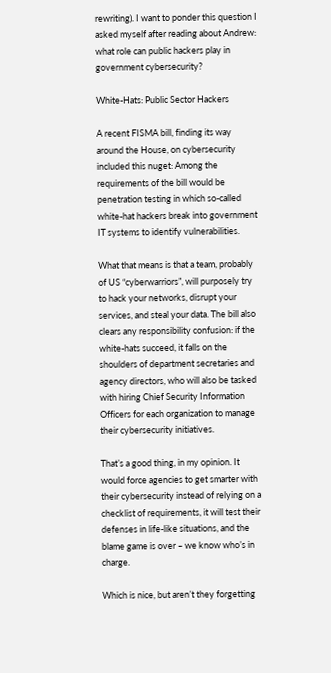rewriting). I want to ponder this question I asked myself after reading about Andrew: what role can public hackers play in government cybersecurity?

White-Hats: Public Sector Hackers

A recent FISMA bill, finding its way around the House, on cybersecurity included this nuget: Among the requirements of the bill would be penetration testing in which so-called white-hat hackers break into government IT systems to identify vulnerabilities.

What that means is that a team, probably of US “cyberwarriors”, will purposely try to hack your networks, disrupt your services, and steal your data. The bill also clears any responsibility confusion: if the white-hats succeed, it falls on the shoulders of department secretaries and agency directors, who will also be tasked with hiring Chief Security Information Officers for each organization to manage their cybersecurity initiatives.

That’s a good thing, in my opinion. It would force agencies to get smarter with their cybersecurity instead of relying on a checklist of requirements, it will test their defenses in life-like situations, and the blame game is over – we know who’s in charge.

Which is nice, but aren’t they forgetting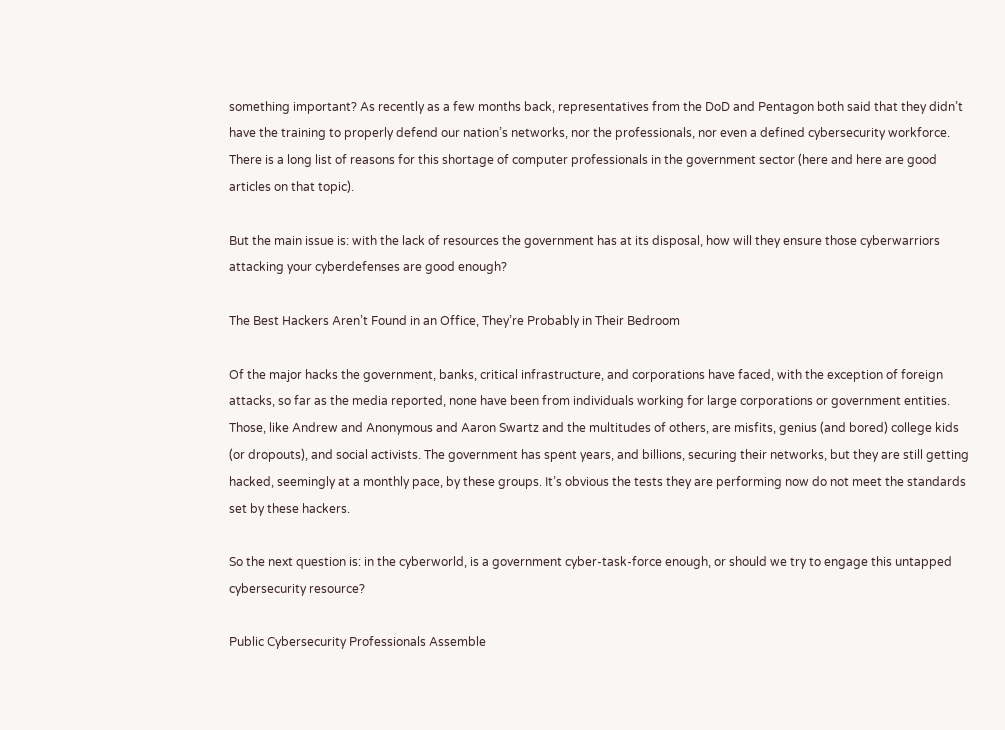something important? As recently as a few months back, representatives from the DoD and Pentagon both said that they didn’t have the training to properly defend our nation’s networks, nor the professionals, nor even a defined cybersecurity workforce. There is a long list of reasons for this shortage of computer professionals in the government sector (here and here are good articles on that topic).

But the main issue is: with the lack of resources the government has at its disposal, how will they ensure those cyberwarriors attacking your cyberdefenses are good enough?

The Best Hackers Aren’t Found in an Office, They’re Probably in Their Bedroom

Of the major hacks the government, banks, critical infrastructure, and corporations have faced, with the exception of foreign attacks, so far as the media reported, none have been from individuals working for large corporations or government entities. Those, like Andrew and Anonymous and Aaron Swartz and the multitudes of others, are misfits, genius (and bored) college kids (or dropouts), and social activists. The government has spent years, and billions, securing their networks, but they are still getting hacked, seemingly at a monthly pace, by these groups. It’s obvious the tests they are performing now do not meet the standards set by these hackers.

So the next question is: in the cyberworld, is a government cyber-task-force enough, or should we try to engage this untapped cybersecurity resource?

Public Cybersecurity Professionals Assemble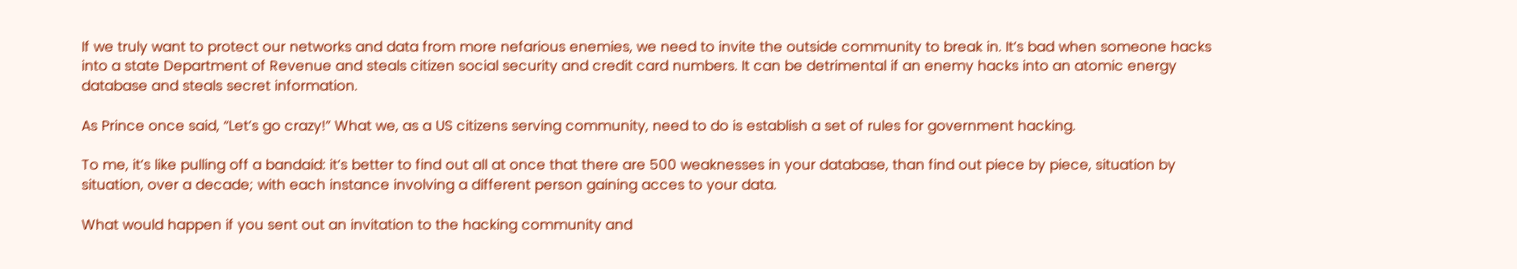If we truly want to protect our networks and data from more nefarious enemies, we need to invite the outside community to break in. It’s bad when someone hacks into a state Department of Revenue and steals citizen social security and credit card numbers. It can be detrimental if an enemy hacks into an atomic energy database and steals secret information.

As Prince once said, “Let’s go crazy!” What we, as a US citizens serving community, need to do is establish a set of rules for government hacking.

To me, it’s like pulling off a bandaid: it’s better to find out all at once that there are 500 weaknesses in your database, than find out piece by piece, situation by situation, over a decade; with each instance involving a different person gaining acces to your data.

What would happen if you sent out an invitation to the hacking community and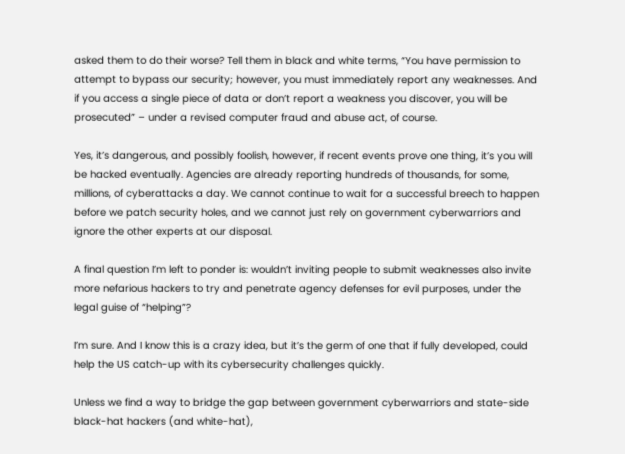asked them to do their worse? Tell them in black and white terms, “You have permission to attempt to bypass our security; however, you must immediately report any weaknesses. And if you access a single piece of data or don’t report a weakness you discover, you will be prosecuted” – under a revised computer fraud and abuse act, of course.

Yes, it’s dangerous, and possibly foolish, however, if recent events prove one thing, it’s you will be hacked eventually. Agencies are already reporting hundreds of thousands, for some, millions, of cyberattacks a day. We cannot continue to wait for a successful breech to happen before we patch security holes, and we cannot just rely on government cyberwarriors and ignore the other experts at our disposal.

A final question I’m left to ponder is: wouldn’t inviting people to submit weaknesses also invite more nefarious hackers to try and penetrate agency defenses for evil purposes, under the legal guise of “helping”?

I’m sure. And I know this is a crazy idea, but it’s the germ of one that if fully developed, could help the US catch-up with its cybersecurity challenges quickly.

Unless we find a way to bridge the gap between government cyberwarriors and state-side black-hat hackers (and white-hat),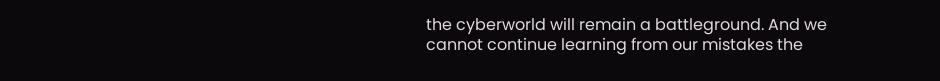the cyberworld will remain a battleground. And we cannot continue learning from our mistakes the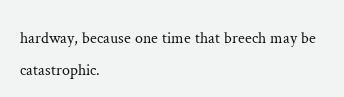hardway, because one time that breech may be catastrophic.